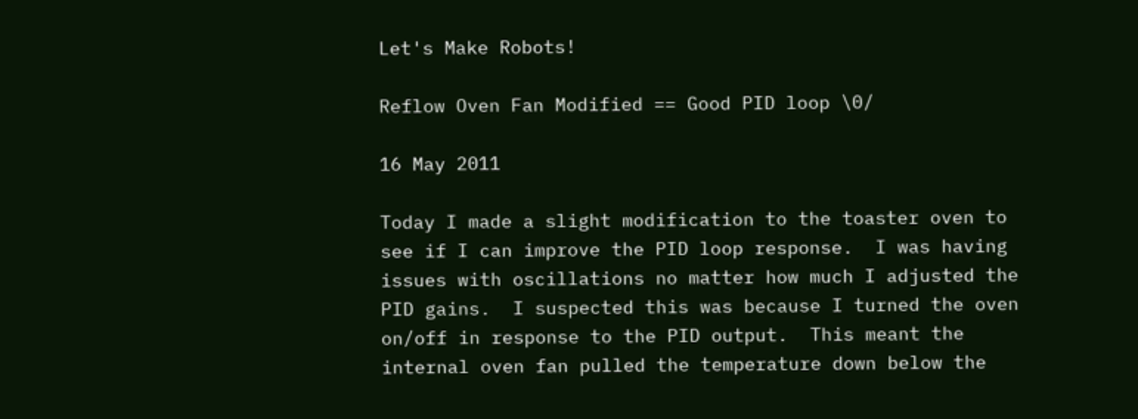Let's Make Robots!

Reflow Oven Fan Modified == Good PID loop \0/

16 May 2011

Today I made a slight modification to the toaster oven to see if I can improve the PID loop response.  I was having issues with oscillations no matter how much I adjusted the PID gains.  I suspected this was because I turned the oven on/off in response to the PID output.  This meant the internal oven fan pulled the temperature down below the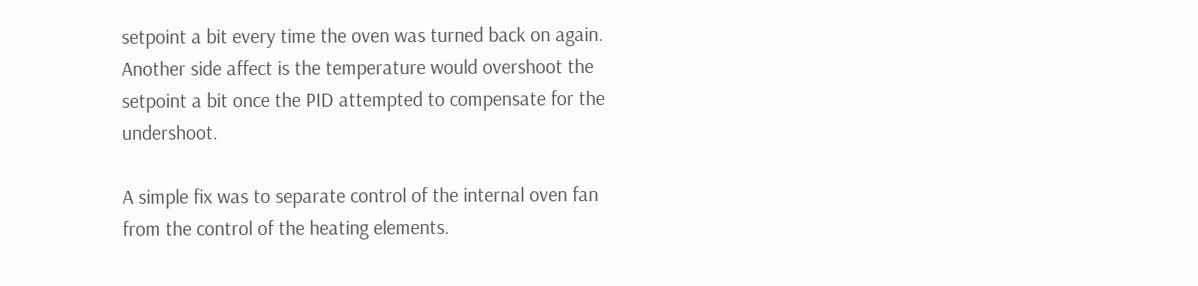setpoint a bit every time the oven was turned back on again.  Another side affect is the temperature would overshoot the setpoint a bit once the PID attempted to compensate for the undershoot.

A simple fix was to separate control of the internal oven fan from the control of the heating elements.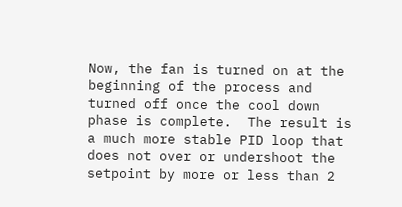Now, the fan is turned on at the beginning of the process and turned off once the cool down phase is complete.  The result is a much more stable PID loop that does not over or undershoot the setpoint by more or less than 2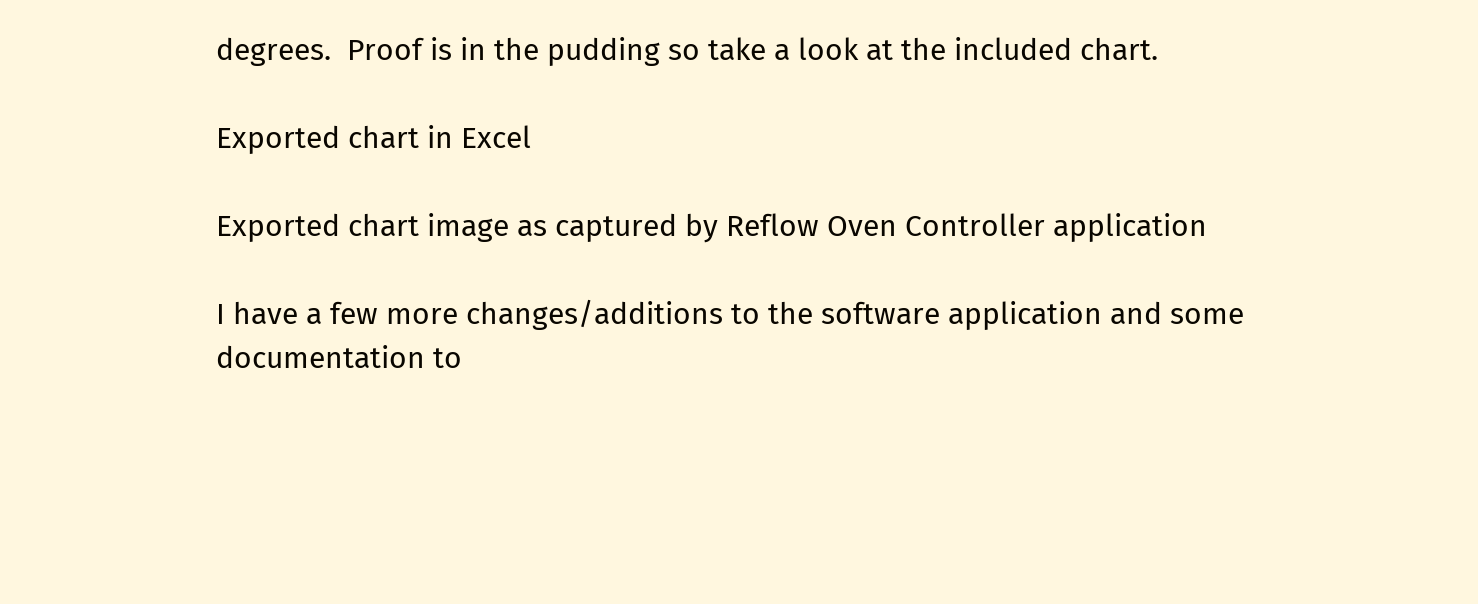degrees.  Proof is in the pudding so take a look at the included chart.

Exported chart in Excel

Exported chart image as captured by Reflow Oven Controller application

I have a few more changes/additions to the software application and some documentation to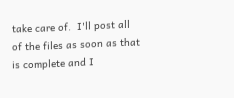take care of.  I'll post all of the files as soon as that is complete and I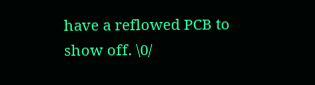have a reflowed PCB to show off. \0/